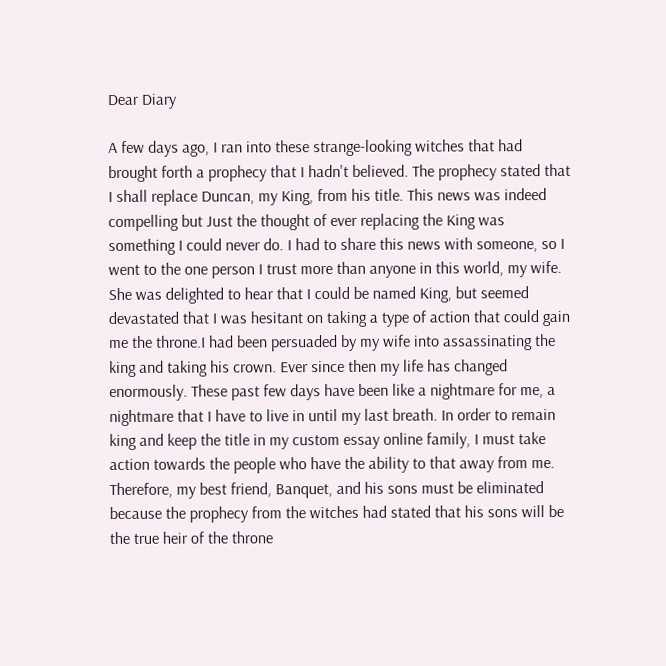Dear Diary

A few days ago, I ran into these strange-looking witches that had brought forth a prophecy that I hadn't believed. The prophecy stated that I shall replace Duncan, my King, from his title. This news was indeed compelling but Just the thought of ever replacing the King was something I could never do. I had to share this news with someone, so I went to the one person I trust more than anyone in this world, my wife. She was delighted to hear that I could be named King, but seemed devastated that I was hesitant on taking a type of action that could gain me the throne.I had been persuaded by my wife into assassinating the king and taking his crown. Ever since then my life has changed enormously. These past few days have been like a nightmare for me, a nightmare that I have to live in until my last breath. In order to remain king and keep the title in my custom essay online family, I must take action towards the people who have the ability to that away from me. Therefore, my best friend, Banquet, and his sons must be eliminated because the prophecy from the witches had stated that his sons will be the true heir of the throne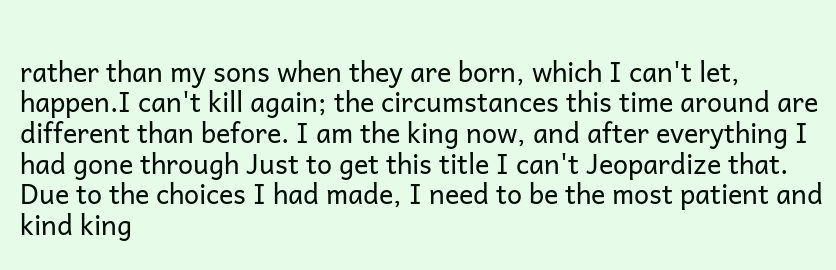rather than my sons when they are born, which I can't let, happen.I can't kill again; the circumstances this time around are different than before. I am the king now, and after everything I had gone through Just to get this title I can't Jeopardize that. Due to the choices I had made, I need to be the most patient and kind king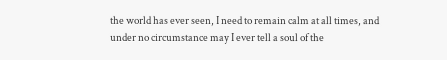the world has ever seen, I need to remain calm at all times, and under no circumstance may I ever tell a soul of the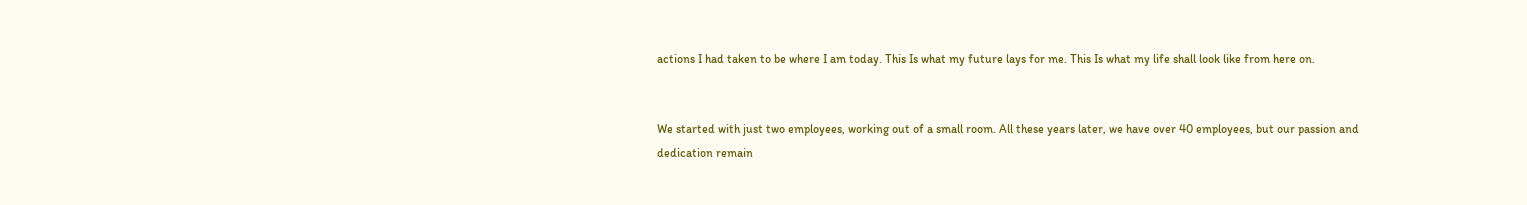actions I had taken to be where I am today. This Is what my future lays for me. This Is what my life shall look like from here on.


We started with just two employees, working out of a small room. All these years later, we have over 40 employees, but our passion and dedication remain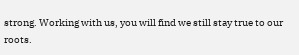strong. Working with us, you will find we still stay true to our roots.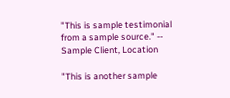"This is sample testimonial from a sample source." -- Sample Client, Location

"This is another sample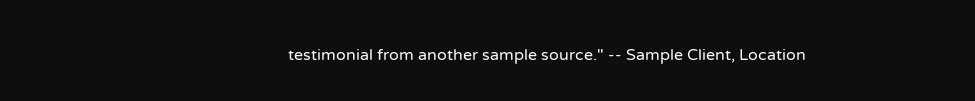testimonial from another sample source." -- Sample Client, Location